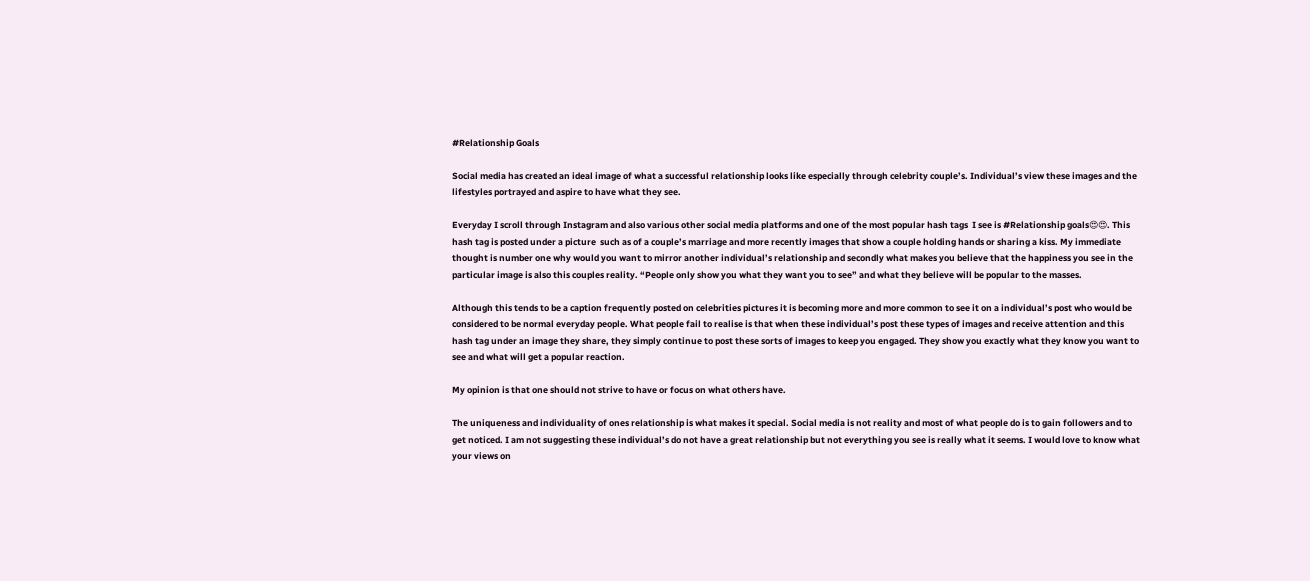#Relationship Goals

Social media has created an ideal image of what a successful relationship looks like especially through celebrity couple’s. Individual’s view these images and the lifestyles portrayed and aspire to have what they see.

Everyday I scroll through Instagram and also various other social media platforms and one of the most popular hash tags  I see is #Relationship goals😍😍. This hash tag is posted under a picture  such as of a couple’s marriage and more recently images that show a couple holding hands or sharing a kiss. My immediate thought is number one why would you want to mirror another individual’s relationship and secondly what makes you believe that the happiness you see in the particular image is also this couples reality. “People only show you what they want you to see” and what they believe will be popular to the masses.

Although this tends to be a caption frequently posted on celebrities pictures it is becoming more and more common to see it on a individual’s post who would be considered to be normal everyday people. What people fail to realise is that when these individual’s post these types of images and receive attention and this hash tag under an image they share, they simply continue to post these sorts of images to keep you engaged. They show you exactly what they know you want to see and what will get a popular reaction.

My opinion is that one should not strive to have or focus on what others have.

The uniqueness and individuality of ones relationship is what makes it special. Social media is not reality and most of what people do is to gain followers and to get noticed. I am not suggesting these individual’s do not have a great relationship but not everything you see is really what it seems. I would love to know what your views on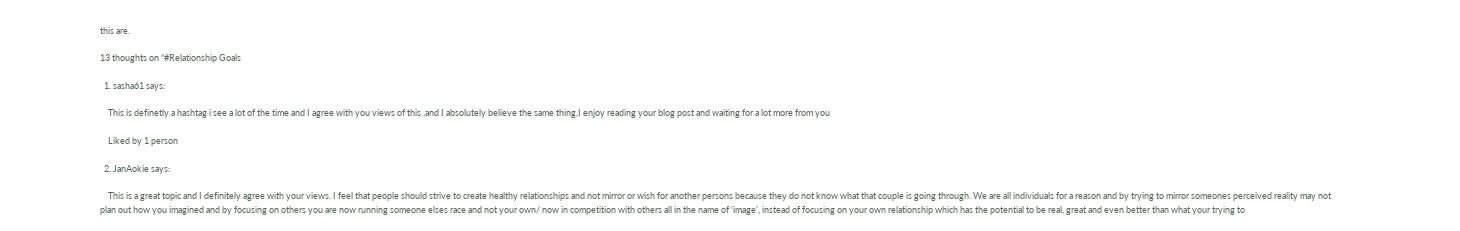this are.

13 thoughts on “#Relationship Goals

  1. sasha61 says:

    This is definetly a hashtag i see a lot of the time and I agree with you views of this ,and I absolutely believe the same thing,I enjoy reading your blog post and waiting for a lot more from you

    Liked by 1 person

  2. JanAokie says:

    This is a great topic and I definitely agree with your views. I feel that people should strive to create healthy relationships and not mirror or wish for another persons because they do not know what that couple is going through. We are all individuals for a reason and by trying to mirror someones perceived reality may not plan out how you imagined and by focusing on others you are now running someone elses race and not your own/ now in competition with others all in the name of ‘image’, instead of focusing on your own relationship which has the potential to be real, great and even better than what your trying to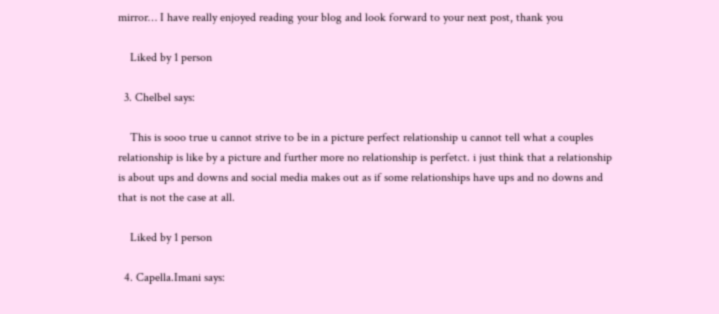mirror… I have really enjoyed reading your blog and look forward to your next post, thank you

    Liked by 1 person

  3. Chelbel says:

    This is sooo true u cannot strive to be in a picture perfect relationship u cannot tell what a couples relationship is like by a picture and further more no relationship is perfetct. i just think that a relationship is about ups and downs and social media makes out as if some relationships have ups and no downs and that is not the case at all.

    Liked by 1 person

  4. Capella.Imani says: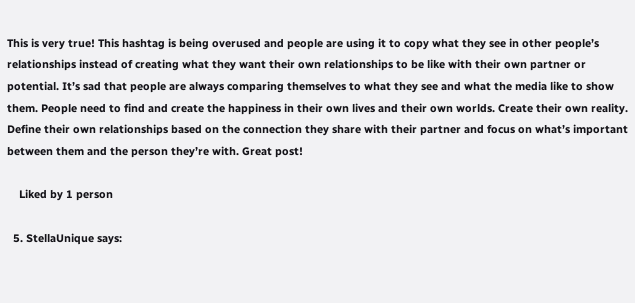This is very true! This hashtag is being overused and people are using it to copy what they see in other people’s relationships instead of creating what they want their own relationships to be like with their own partner or potential. It’s sad that people are always comparing themselves to what they see and what the media like to show them. People need to find and create the happiness in their own lives and their own worlds. Create their own reality. Define their own relationships based on the connection they share with their partner and focus on what’s important between them and the person they’re with. Great post!

    Liked by 1 person

  5. StellaUnique says: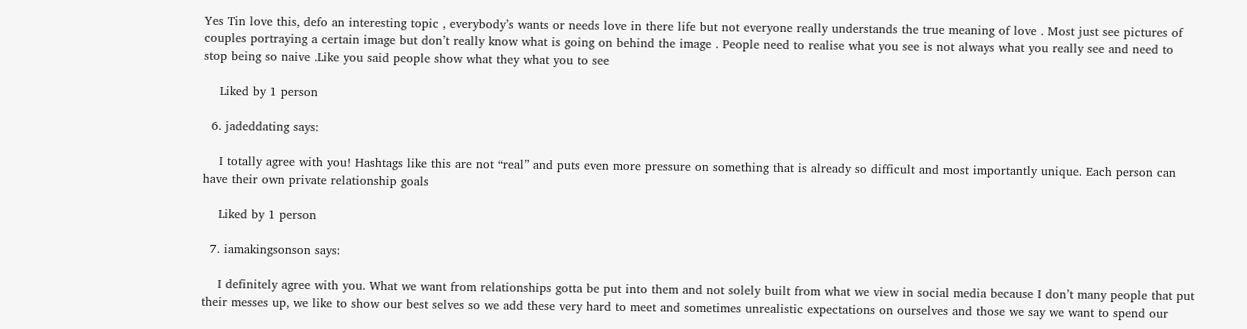Yes Tin love this, defo an interesting topic , everybody’s wants or needs love in there life but not everyone really understands the true meaning of love . Most just see pictures of couples portraying a certain image but don’t really know what is going on behind the image . People need to realise what you see is not always what you really see and need to stop being so naive .Like you said people show what they what you to see

    Liked by 1 person

  6. jadeddating says:

    I totally agree with you! Hashtags like this are not “real” and puts even more pressure on something that is already so difficult and most importantly unique. Each person can have their own private relationship goals

    Liked by 1 person

  7. iamakingsonson says:

    I definitely agree with you. What we want from relationships gotta be put into them and not solely built from what we view in social media because I don’t many people that put their messes up, we like to show our best selves so we add these very hard to meet and sometimes unrealistic expectations on ourselves and those we say we want to spend our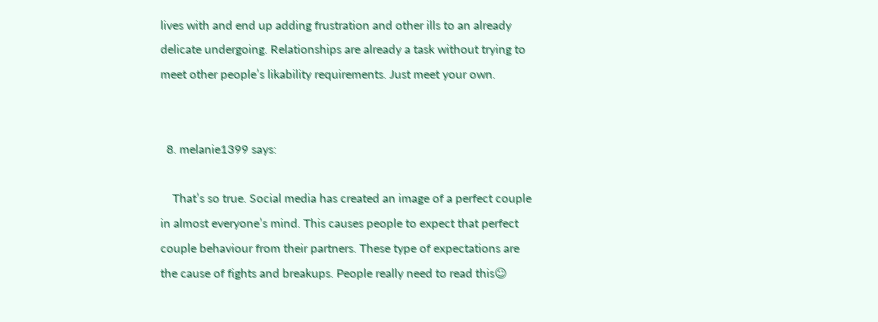lives with and end up adding frustration and other ills to an already delicate undergoing. Relationships are already a task without trying to meet other people’s likability requirements. Just meet your own.


  8. melanie1399 says:

    That’s so true. Social media has created an image of a perfect couple in almost everyone’s mind. This causes people to expect that perfect couple behaviour from their partners. These type of expectations are the cause of fights and breakups. People really need to read this☺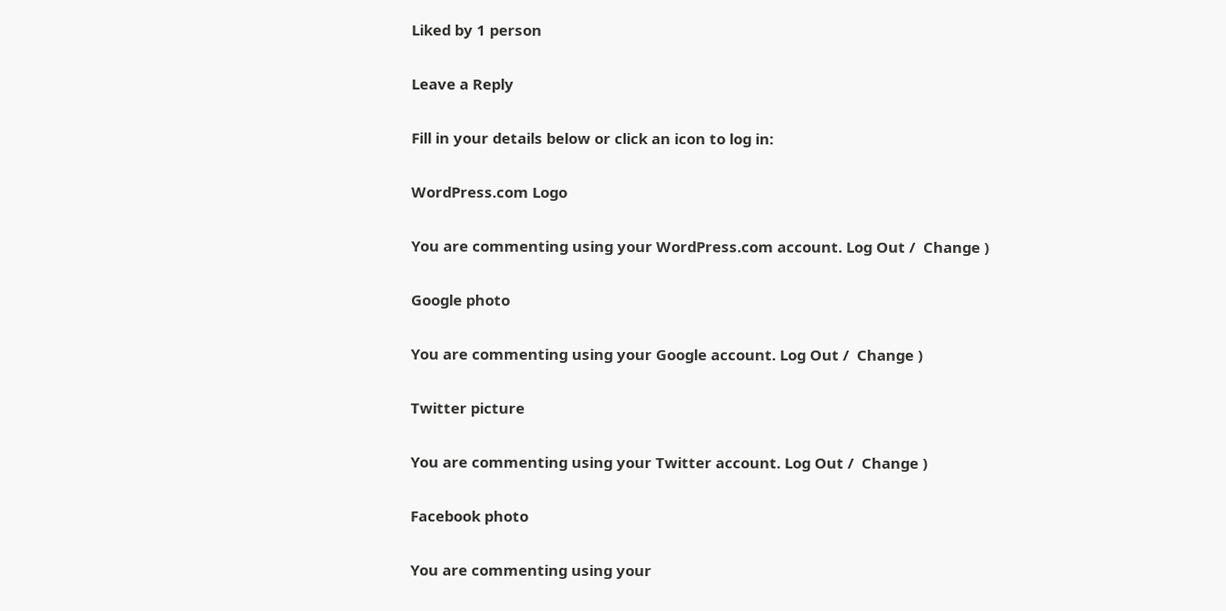Liked by 1 person

Leave a Reply

Fill in your details below or click an icon to log in:

WordPress.com Logo

You are commenting using your WordPress.com account. Log Out /  Change )

Google photo

You are commenting using your Google account. Log Out /  Change )

Twitter picture

You are commenting using your Twitter account. Log Out /  Change )

Facebook photo

You are commenting using your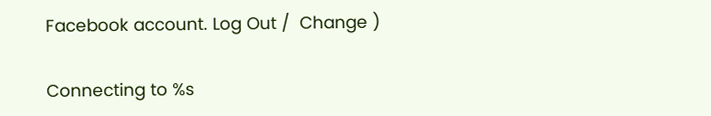Facebook account. Log Out /  Change )

Connecting to %s